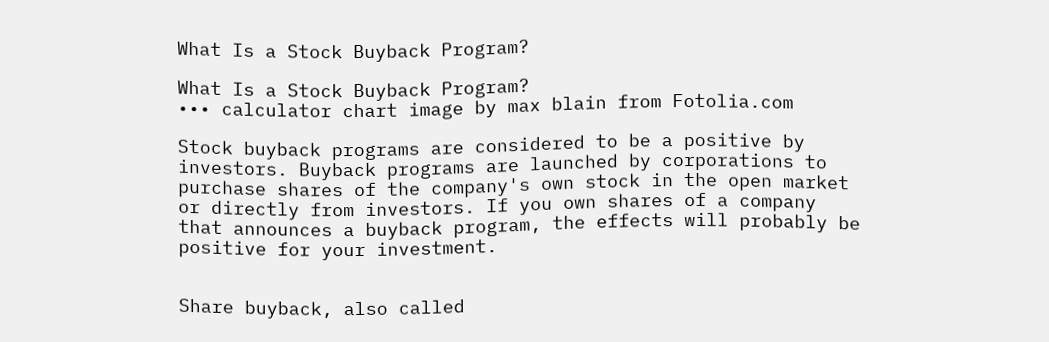What Is a Stock Buyback Program?

What Is a Stock Buyback Program?
••• calculator chart image by max blain from Fotolia.com

Stock buyback programs are considered to be a positive by investors. Buyback programs are launched by corporations to purchase shares of the company's own stock in the open market or directly from investors. If you own shares of a company that announces a buyback program, the effects will probably be positive for your investment.


Share buyback, also called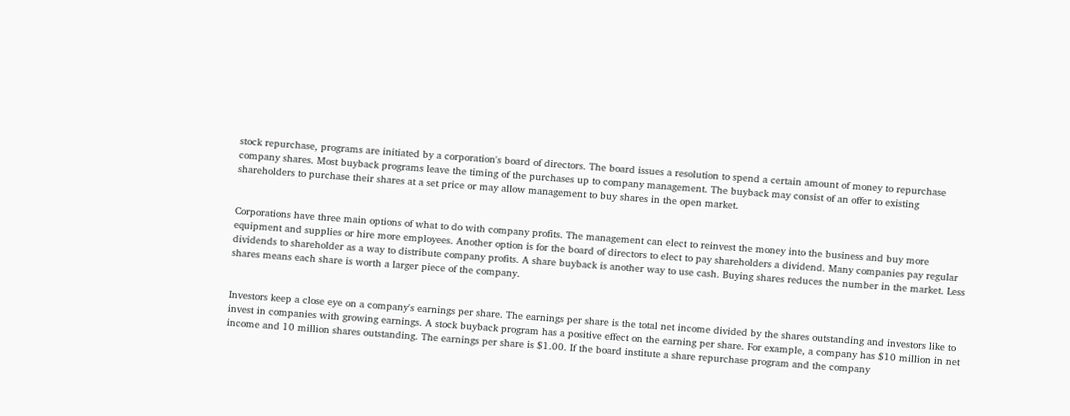stock repurchase, programs are initiated by a corporation's board of directors. The board issues a resolution to spend a certain amount of money to repurchase company shares. Most buyback programs leave the timing of the purchases up to company management. The buyback may consist of an offer to existing shareholders to purchase their shares at a set price or may allow management to buy shares in the open market.


Corporations have three main options of what to do with company profits. The management can elect to reinvest the money into the business and buy more equipment and supplies or hire more employees. Another option is for the board of directors to elect to pay shareholders a dividend. Many companies pay regular dividends to shareholder as a way to distribute company profits. A share buyback is another way to use cash. Buying shares reduces the number in the market. Less shares means each share is worth a larger piece of the company.


Investors keep a close eye on a company's earnings per share. The earnings per share is the total net income divided by the shares outstanding and investors like to invest in companies with growing earnings. A stock buyback program has a positive effect on the earning per share. For example, a company has $10 million in net income and 10 million shares outstanding. The earnings per share is $1.00. If the board institute a share repurchase program and the company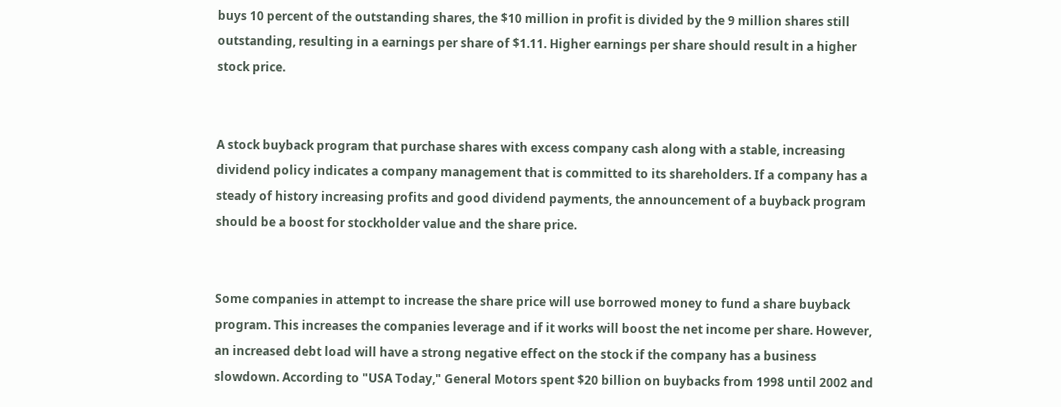buys 10 percent of the outstanding shares, the $10 million in profit is divided by the 9 million shares still outstanding, resulting in a earnings per share of $1.11. Higher earnings per share should result in a higher stock price.


A stock buyback program that purchase shares with excess company cash along with a stable, increasing dividend policy indicates a company management that is committed to its shareholders. If a company has a steady of history increasing profits and good dividend payments, the announcement of a buyback program should be a boost for stockholder value and the share price.


Some companies in attempt to increase the share price will use borrowed money to fund a share buyback program. This increases the companies leverage and if it works will boost the net income per share. However, an increased debt load will have a strong negative effect on the stock if the company has a business slowdown. According to "USA Today," General Motors spent $20 billion on buybacks from 1998 until 2002 and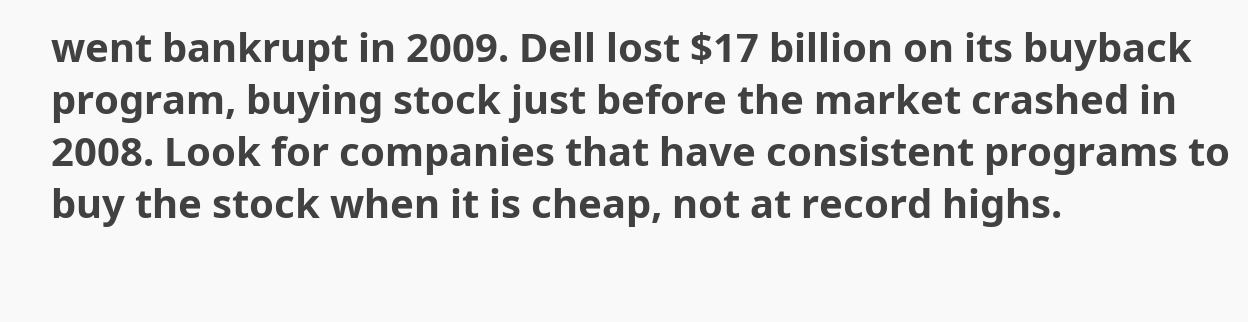went bankrupt in 2009. Dell lost $17 billion on its buyback program, buying stock just before the market crashed in 2008. Look for companies that have consistent programs to buy the stock when it is cheap, not at record highs.